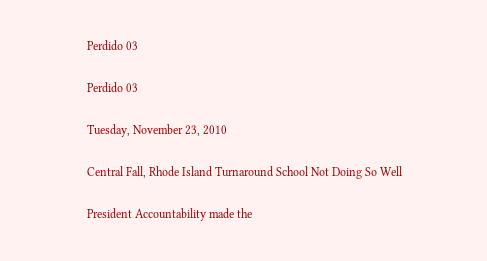Perdido 03

Perdido 03

Tuesday, November 23, 2010

Central Fall, Rhode Island Turnaround School Not Doing So Well

President Accountability made the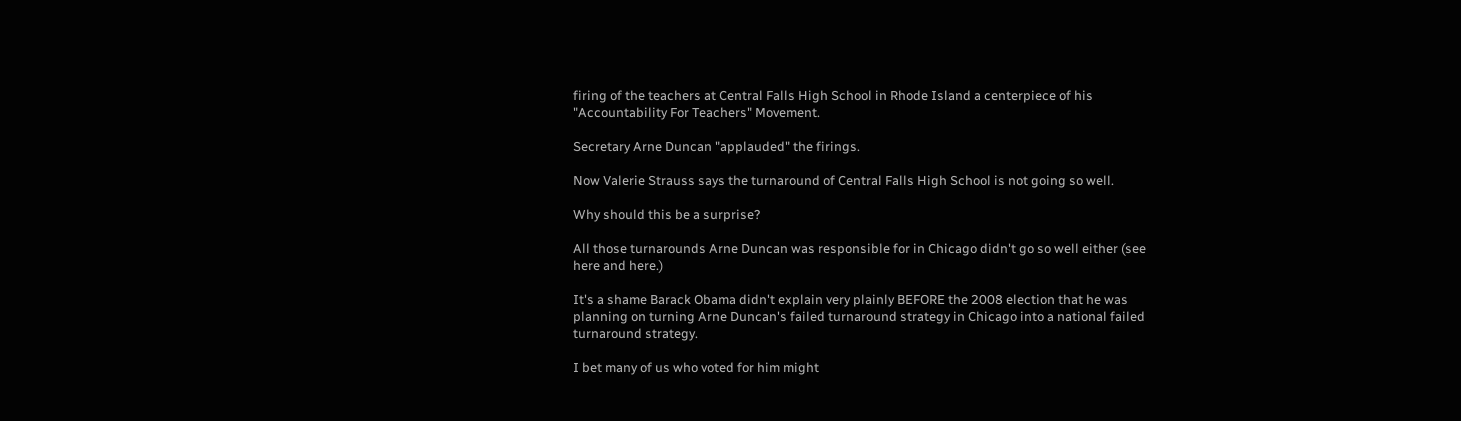firing of the teachers at Central Falls High School in Rhode Island a centerpiece of his "Accountability For Teachers" Movement.

Secretary Arne Duncan "applauded" the firings.

Now Valerie Strauss says the turnaround of Central Falls High School is not going so well.

Why should this be a surprise?

All those turnarounds Arne Duncan was responsible for in Chicago didn't go so well either (see here and here.)

It's a shame Barack Obama didn't explain very plainly BEFORE the 2008 election that he was planning on turning Arne Duncan's failed turnaround strategy in Chicago into a national failed turnaround strategy.

I bet many of us who voted for him might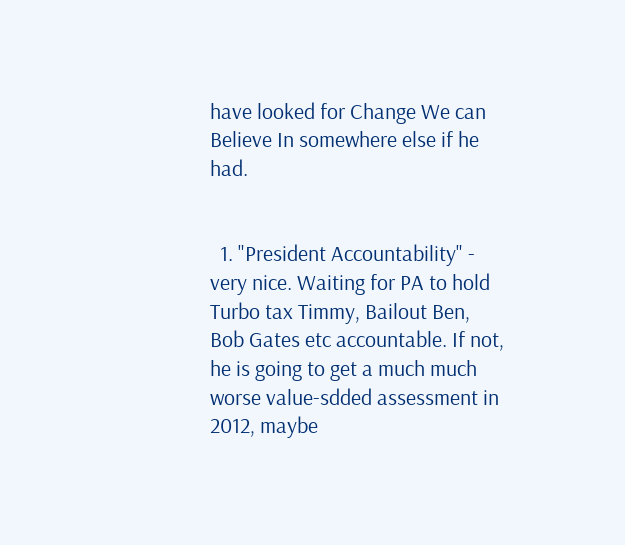have looked for Change We can Believe In somewhere else if he had.


  1. "President Accountability" - very nice. Waiting for PA to hold Turbo tax Timmy, Bailout Ben, Bob Gates etc accountable. If not, he is going to get a much much worse value-sdded assessment in 2012, maybe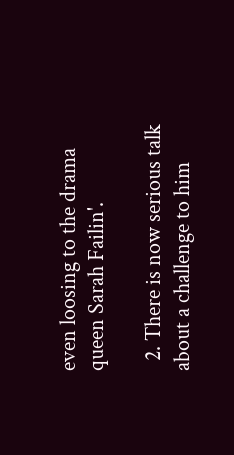even loosing to the drama queen Sarah Failin'.

  2. There is now serious talk about a challenge to him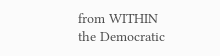from WITHIN the Democratic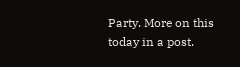Party. More on this today in a post.